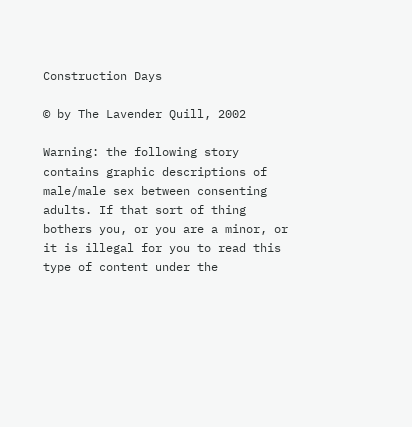Construction Days

© by The Lavender Quill, 2002

Warning: the following story contains graphic descriptions of male/male sex between consenting adults. If that sort of thing bothers you, or you are a minor, or it is illegal for you to read this type of content under the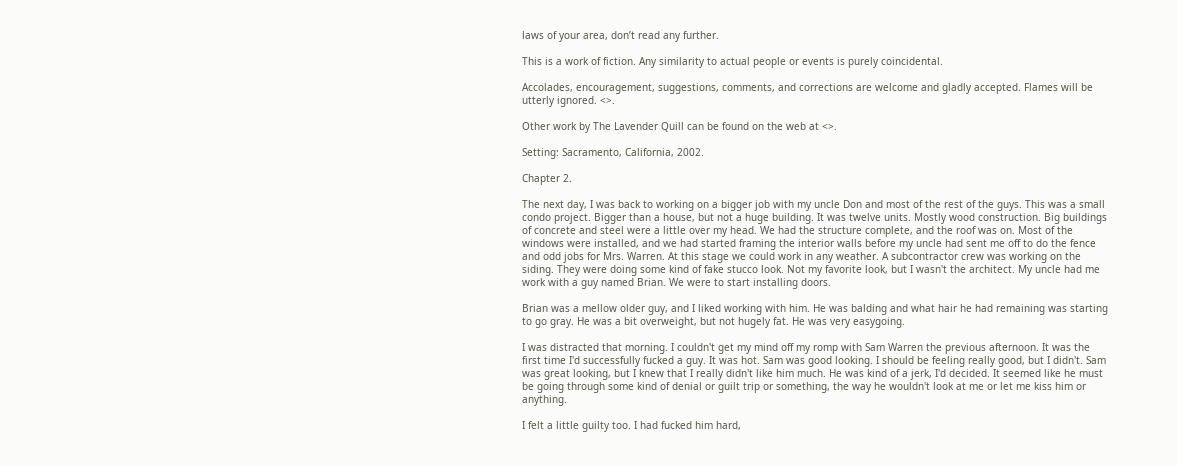laws of your area, don’t read any further.

This is a work of fiction. Any similarity to actual people or events is purely coincidental.

Accolades, encouragement, suggestions, comments, and corrections are welcome and gladly accepted. Flames will be utterly ignored. <>.

Other work by The Lavender Quill can be found on the web at <>.

Setting: Sacramento, California, 2002.

Chapter 2.

The next day, I was back to working on a bigger job with my uncle Don and most of the rest of the guys. This was a small condo project. Bigger than a house, but not a huge building. It was twelve units. Mostly wood construction. Big buildings of concrete and steel were a little over my head. We had the structure complete, and the roof was on. Most of the windows were installed, and we had started framing the interior walls before my uncle had sent me off to do the fence and odd jobs for Mrs. Warren. At this stage we could work in any weather. A subcontractor crew was working on the siding. They were doing some kind of fake stucco look. Not my favorite look, but I wasn't the architect. My uncle had me work with a guy named Brian. We were to start installing doors.

Brian was a mellow older guy, and I liked working with him. He was balding and what hair he had remaining was starting to go gray. He was a bit overweight, but not hugely fat. He was very easygoing.

I was distracted that morning. I couldn't get my mind off my romp with Sam Warren the previous afternoon. It was the first time I'd successfully fucked a guy. It was hot. Sam was good looking. I should be feeling really good, but I didn't. Sam was great looking, but I knew that I really didn't like him much. He was kind of a jerk, I'd decided. It seemed like he must be going through some kind of denial or guilt trip or something, the way he wouldn't look at me or let me kiss him or anything.

I felt a little guilty too. I had fucked him hard,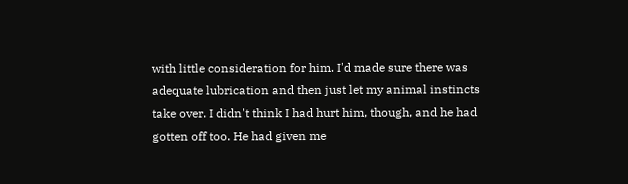with little consideration for him. I'd made sure there was adequate lubrication and then just let my animal instincts take over. I didn't think I had hurt him, though, and he had gotten off too. He had given me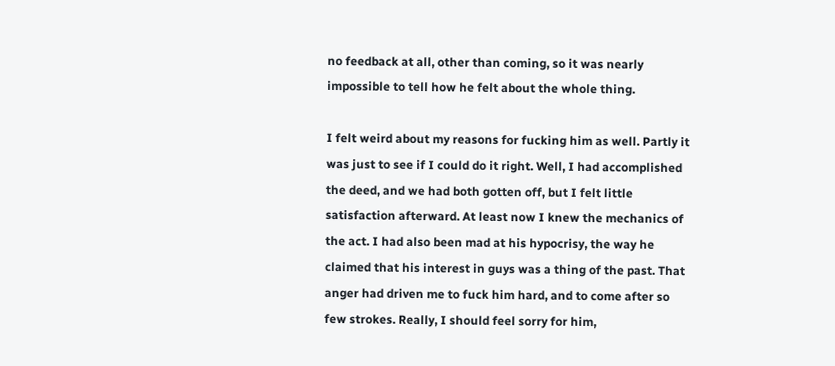no feedback at all, other than coming, so it was nearly impossible to tell how he felt about the whole thing.

I felt weird about my reasons for fucking him as well. Partly it was just to see if I could do it right. Well, I had accomplished the deed, and we had both gotten off, but I felt little satisfaction afterward. At least now I knew the mechanics of the act. I had also been mad at his hypocrisy, the way he claimed that his interest in guys was a thing of the past. That anger had driven me to fuck him hard, and to come after so few strokes. Really, I should feel sorry for him,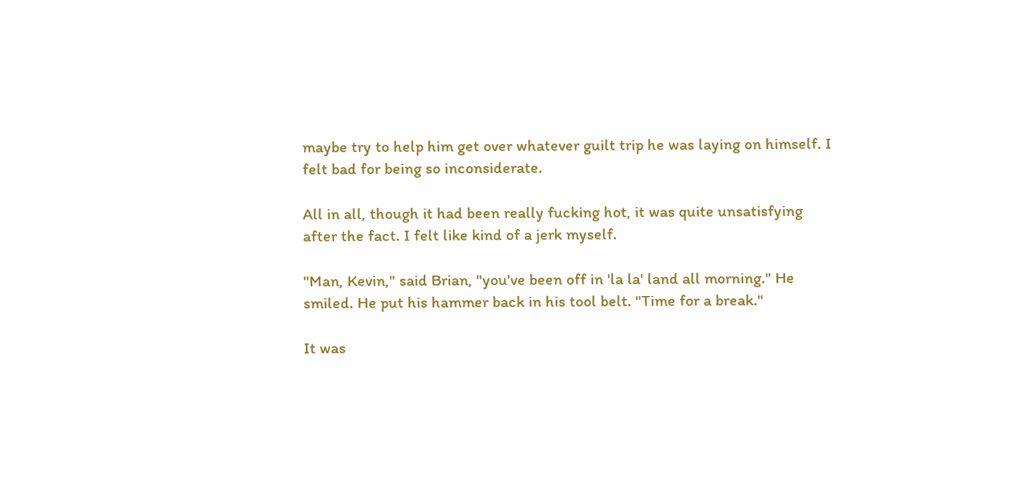maybe try to help him get over whatever guilt trip he was laying on himself. I felt bad for being so inconsiderate.

All in all, though it had been really fucking hot, it was quite unsatisfying after the fact. I felt like kind of a jerk myself.

"Man, Kevin," said Brian, "you've been off in 'la la' land all morning." He smiled. He put his hammer back in his tool belt. "Time for a break."

It was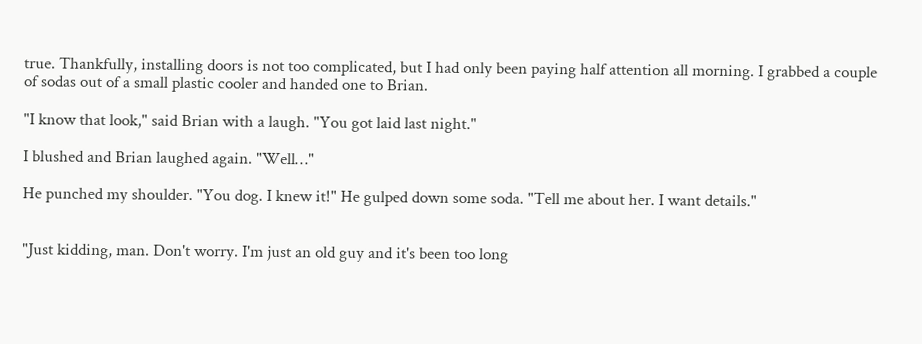true. Thankfully, installing doors is not too complicated, but I had only been paying half attention all morning. I grabbed a couple of sodas out of a small plastic cooler and handed one to Brian.

"I know that look," said Brian with a laugh. "You got laid last night."

I blushed and Brian laughed again. "Well…"

He punched my shoulder. "You dog. I knew it!" He gulped down some soda. "Tell me about her. I want details."


"Just kidding, man. Don't worry. I'm just an old guy and it's been too long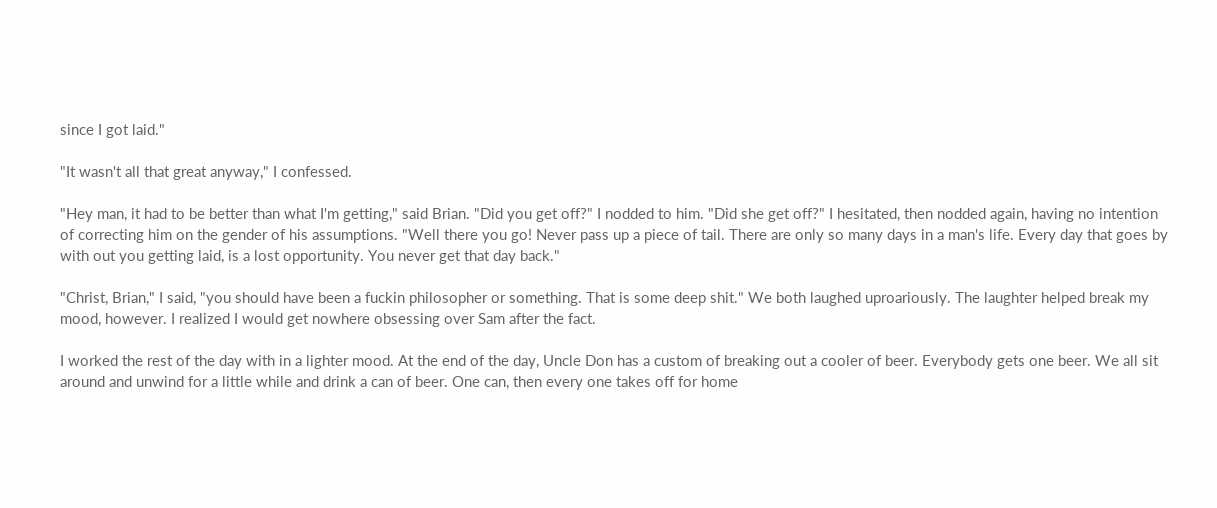since I got laid."

"It wasn't all that great anyway," I confessed.

"Hey man, it had to be better than what I'm getting," said Brian. "Did you get off?" I nodded to him. "Did she get off?" I hesitated, then nodded again, having no intention of correcting him on the gender of his assumptions. "Well there you go! Never pass up a piece of tail. There are only so many days in a man's life. Every day that goes by with out you getting laid, is a lost opportunity. You never get that day back."

"Christ, Brian," I said, "you should have been a fuckin philosopher or something. That is some deep shit." We both laughed uproariously. The laughter helped break my mood, however. I realized I would get nowhere obsessing over Sam after the fact.

I worked the rest of the day with in a lighter mood. At the end of the day, Uncle Don has a custom of breaking out a cooler of beer. Everybody gets one beer. We all sit around and unwind for a little while and drink a can of beer. One can, then every one takes off for home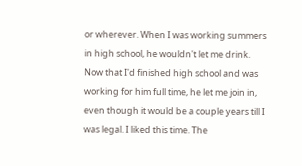or wherever. When I was working summers in high school, he wouldn't let me drink. Now that I'd finished high school and was working for him full time, he let me join in, even though it would be a couple years till I was legal. I liked this time. The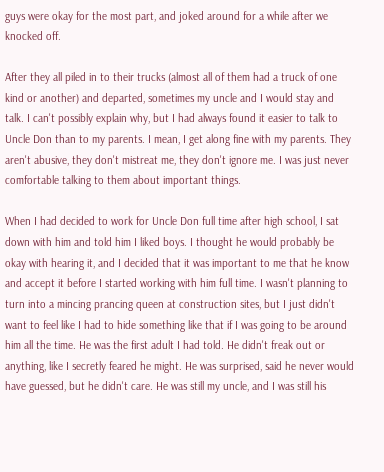guys were okay for the most part, and joked around for a while after we knocked off.

After they all piled in to their trucks (almost all of them had a truck of one kind or another) and departed, sometimes my uncle and I would stay and talk. I can't possibly explain why, but I had always found it easier to talk to Uncle Don than to my parents. I mean, I get along fine with my parents. They aren't abusive, they don't mistreat me, they don't ignore me. I was just never comfortable talking to them about important things.

When I had decided to work for Uncle Don full time after high school, I sat down with him and told him I liked boys. I thought he would probably be okay with hearing it, and I decided that it was important to me that he know and accept it before I started working with him full time. I wasn't planning to turn into a mincing prancing queen at construction sites, but I just didn't want to feel like I had to hide something like that if I was going to be around him all the time. He was the first adult I had told. He didn't freak out or anything, like I secretly feared he might. He was surprised, said he never would have guessed, but he didn't care. He was still my uncle, and I was still his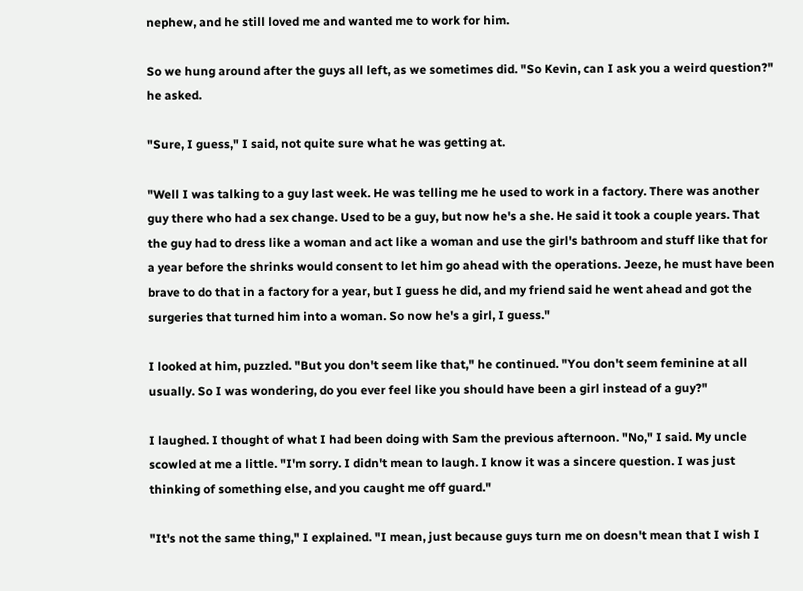nephew, and he still loved me and wanted me to work for him.

So we hung around after the guys all left, as we sometimes did. "So Kevin, can I ask you a weird question?" he asked.

"Sure, I guess," I said, not quite sure what he was getting at.

"Well I was talking to a guy last week. He was telling me he used to work in a factory. There was another guy there who had a sex change. Used to be a guy, but now he's a she. He said it took a couple years. That the guy had to dress like a woman and act like a woman and use the girl's bathroom and stuff like that for a year before the shrinks would consent to let him go ahead with the operations. Jeeze, he must have been brave to do that in a factory for a year, but I guess he did, and my friend said he went ahead and got the surgeries that turned him into a woman. So now he's a girl, I guess."

I looked at him, puzzled. "But you don't seem like that," he continued. "You don't seem feminine at all usually. So I was wondering, do you ever feel like you should have been a girl instead of a guy?"

I laughed. I thought of what I had been doing with Sam the previous afternoon. "No," I said. My uncle scowled at me a little. "I'm sorry. I didn't mean to laugh. I know it was a sincere question. I was just thinking of something else, and you caught me off guard."

"It's not the same thing," I explained. "I mean, just because guys turn me on doesn't mean that I wish I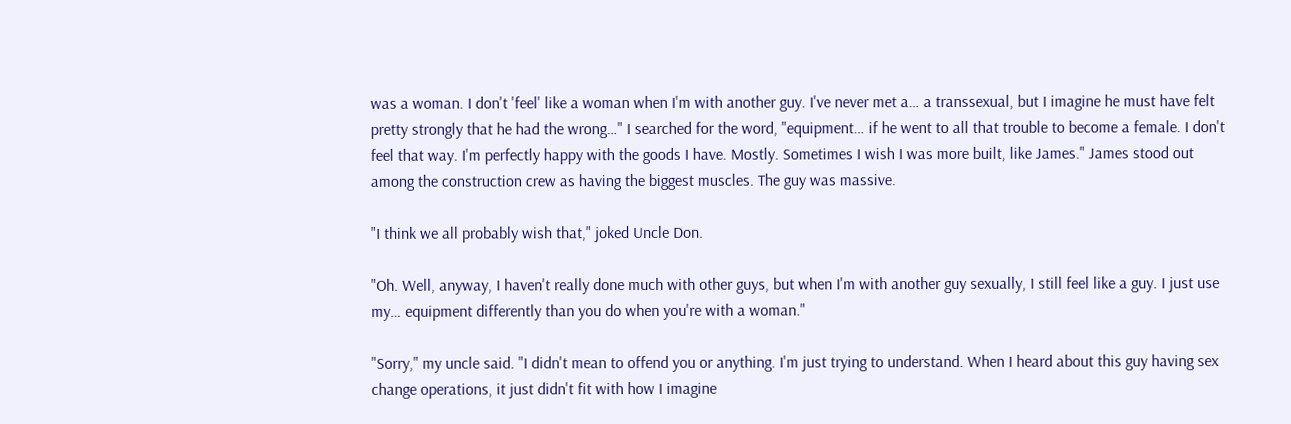was a woman. I don't 'feel' like a woman when I'm with another guy. I've never met a… a transsexual, but I imagine he must have felt pretty strongly that he had the wrong…" I searched for the word, "equipment… if he went to all that trouble to become a female. I don't feel that way. I'm perfectly happy with the goods I have. Mostly. Sometimes I wish I was more built, like James." James stood out among the construction crew as having the biggest muscles. The guy was massive.

"I think we all probably wish that," joked Uncle Don.

"Oh. Well, anyway, I haven't really done much with other guys, but when I'm with another guy sexually, I still feel like a guy. I just use my… equipment differently than you do when you're with a woman."

"Sorry," my uncle said. "I didn't mean to offend you or anything. I'm just trying to understand. When I heard about this guy having sex change operations, it just didn't fit with how I imagine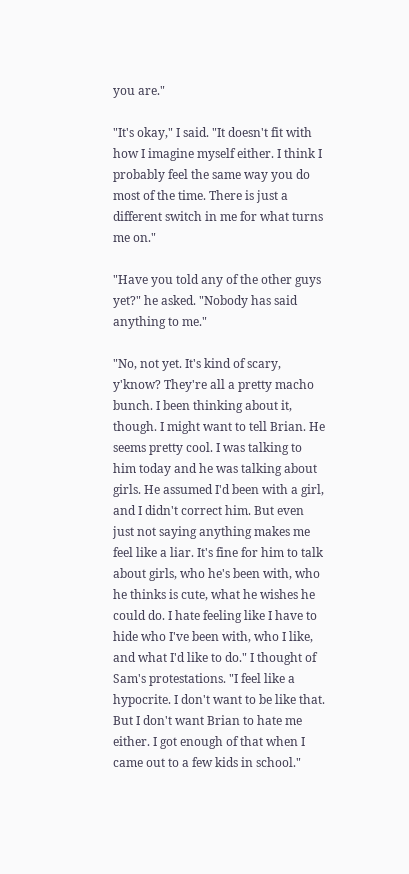you are."

"It's okay," I said. "It doesn't fit with how I imagine myself either. I think I probably feel the same way you do most of the time. There is just a different switch in me for what turns me on."

"Have you told any of the other guys yet?" he asked. "Nobody has said anything to me."

"No, not yet. It's kind of scary, y'know? They're all a pretty macho bunch. I been thinking about it, though. I might want to tell Brian. He seems pretty cool. I was talking to him today and he was talking about girls. He assumed I'd been with a girl, and I didn't correct him. But even just not saying anything makes me feel like a liar. It's fine for him to talk about girls, who he's been with, who he thinks is cute, what he wishes he could do. I hate feeling like I have to hide who I've been with, who I like, and what I'd like to do." I thought of Sam's protestations. "I feel like a hypocrite. I don't want to be like that. But I don't want Brian to hate me either. I got enough of that when I came out to a few kids in school."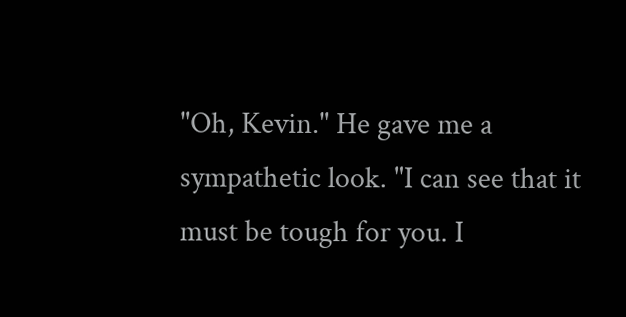"Oh, Kevin." He gave me a sympathetic look. "I can see that it must be tough for you. I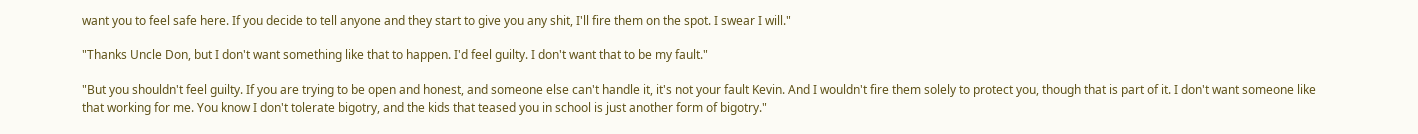want you to feel safe here. If you decide to tell anyone and they start to give you any shit, I'll fire them on the spot. I swear I will."

"Thanks Uncle Don, but I don't want something like that to happen. I'd feel guilty. I don't want that to be my fault."

"But you shouldn't feel guilty. If you are trying to be open and honest, and someone else can't handle it, it's not your fault Kevin. And I wouldn't fire them solely to protect you, though that is part of it. I don't want someone like that working for me. You know I don't tolerate bigotry, and the kids that teased you in school is just another form of bigotry."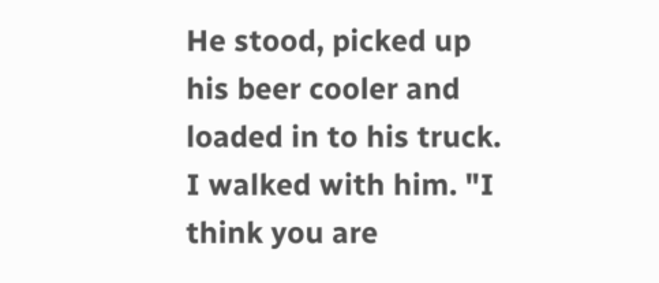He stood, picked up his beer cooler and loaded in to his truck. I walked with him. "I think you are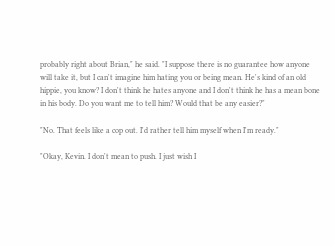probably right about Brian," he said. "I suppose there is no guarantee how anyone will take it, but I can't imagine him hating you or being mean. He's kind of an old hippie, you know? I don't think he hates anyone and I don't think he has a mean bone in his body. Do you want me to tell him? Would that be any easier?"

"No. That feels like a cop out. I'd rather tell him myself when I'm ready."

"Okay, Kevin. I don't mean to push. I just wish I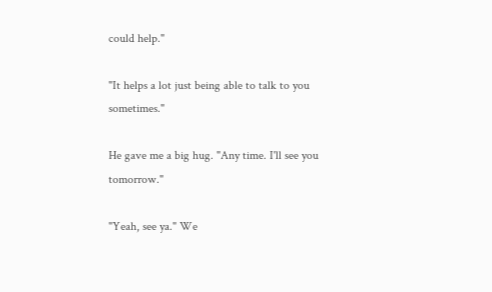could help."

"It helps a lot just being able to talk to you sometimes."

He gave me a big hug. "Any time. I'll see you tomorrow."

"Yeah, see ya." We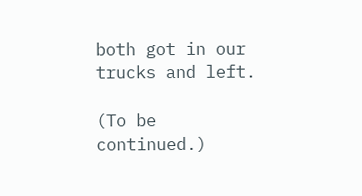both got in our trucks and left.

(To be continued.)